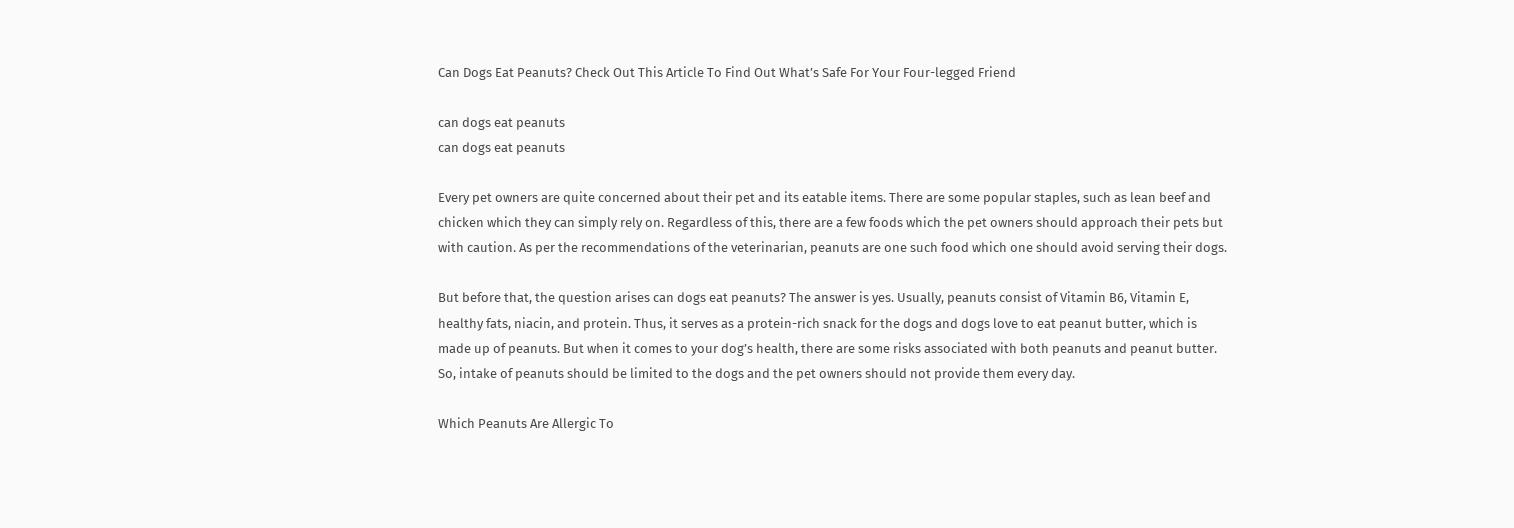Can Dogs Eat Peanuts? Check Out This Article To Find Out What’s Safe For Your Four-legged Friend

can dogs eat peanuts
can dogs eat peanuts

Every pet owners are quite concerned about their pet and its eatable items. There are some popular staples, such as lean beef and chicken which they can simply rely on. Regardless of this, there are a few foods which the pet owners should approach their pets but with caution. As per the recommendations of the veterinarian, peanuts are one such food which one should avoid serving their dogs.

But before that, the question arises can dogs eat peanuts? The answer is yes. Usually, peanuts consist of Vitamin B6, Vitamin E, healthy fats, niacin, and protein. Thus, it serves as a protein-rich snack for the dogs and dogs love to eat peanut butter, which is made up of peanuts. But when it comes to your dog’s health, there are some risks associated with both peanuts and peanut butter. So, intake of peanuts should be limited to the dogs and the pet owners should not provide them every day.

Which Peanuts Are Allergic To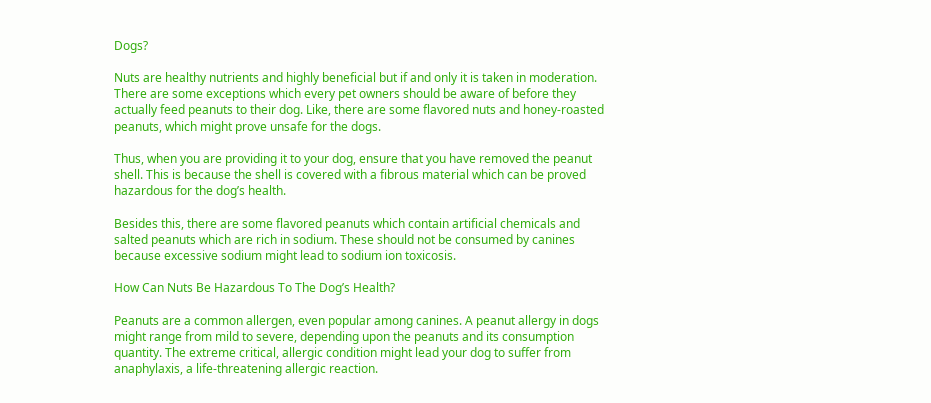Dogs?

Nuts are healthy nutrients and highly beneficial but if and only it is taken in moderation. There are some exceptions which every pet owners should be aware of before they actually feed peanuts to their dog. Like, there are some flavored nuts and honey-roasted peanuts, which might prove unsafe for the dogs.

Thus, when you are providing it to your dog, ensure that you have removed the peanut shell. This is because the shell is covered with a fibrous material which can be proved hazardous for the dog’s health.

Besides this, there are some flavored peanuts which contain artificial chemicals and salted peanuts which are rich in sodium. These should not be consumed by canines because excessive sodium might lead to sodium ion toxicosis.

How Can Nuts Be Hazardous To The Dog’s Health?

Peanuts are a common allergen, even popular among canines. A peanut allergy in dogs might range from mild to severe, depending upon the peanuts and its consumption quantity. The extreme critical, allergic condition might lead your dog to suffer from anaphylaxis, a life-threatening allergic reaction.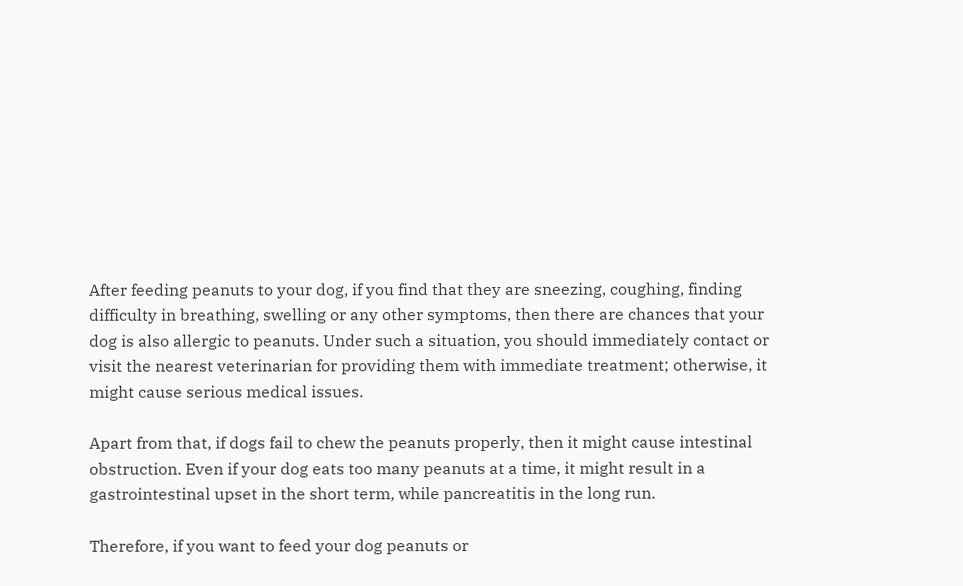After feeding peanuts to your dog, if you find that they are sneezing, coughing, finding difficulty in breathing, swelling or any other symptoms, then there are chances that your dog is also allergic to peanuts. Under such a situation, you should immediately contact or visit the nearest veterinarian for providing them with immediate treatment; otherwise, it might cause serious medical issues.

Apart from that, if dogs fail to chew the peanuts properly, then it might cause intestinal obstruction. Even if your dog eats too many peanuts at a time, it might result in a gastrointestinal upset in the short term, while pancreatitis in the long run.

Therefore, if you want to feed your dog peanuts or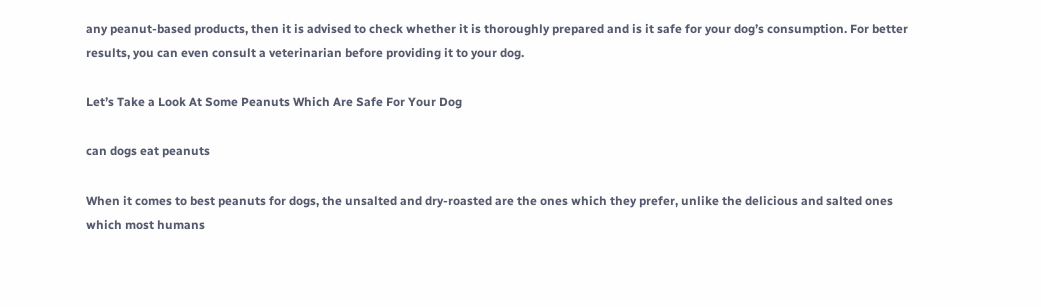any peanut-based products, then it is advised to check whether it is thoroughly prepared and is it safe for your dog’s consumption. For better results, you can even consult a veterinarian before providing it to your dog.

Let’s Take a Look At Some Peanuts Which Are Safe For Your Dog

can dogs eat peanuts

When it comes to best peanuts for dogs, the unsalted and dry-roasted are the ones which they prefer, unlike the delicious and salted ones which most humans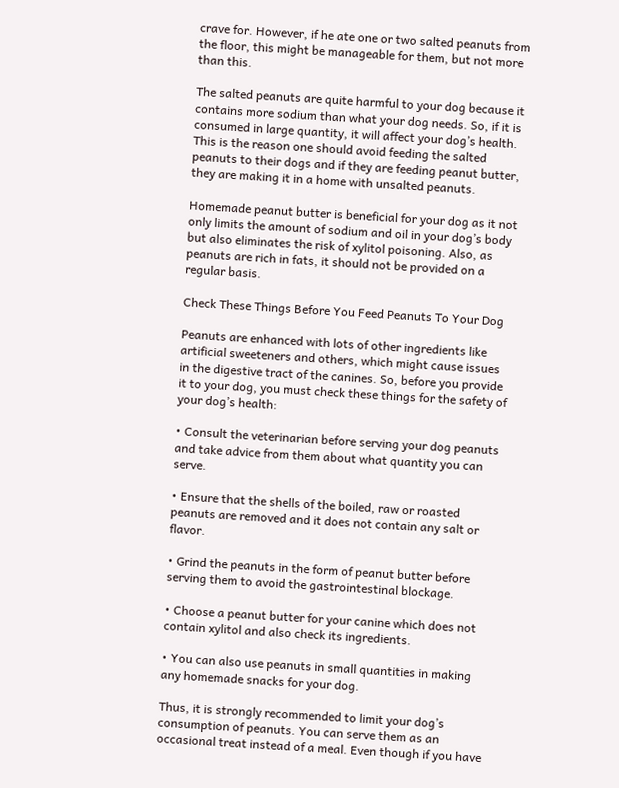crave for. However, if he ate one or two salted peanuts from the floor, this might be manageable for them, but not more than this.

The salted peanuts are quite harmful to your dog because it contains more sodium than what your dog needs. So, if it is consumed in large quantity, it will affect your dog’s health. This is the reason one should avoid feeding the salted peanuts to their dogs and if they are feeding peanut butter, they are making it in a home with unsalted peanuts.

Homemade peanut butter is beneficial for your dog as it not only limits the amount of sodium and oil in your dog’s body but also eliminates the risk of xylitol poisoning. Also, as peanuts are rich in fats, it should not be provided on a regular basis.

Check These Things Before You Feed Peanuts To Your Dog

Peanuts are enhanced with lots of other ingredients like artificial sweeteners and others, which might cause issues in the digestive tract of the canines. So, before you provide it to your dog, you must check these things for the safety of your dog’s health:

• Consult the veterinarian before serving your dog peanuts and take advice from them about what quantity you can serve.

• Ensure that the shells of the boiled, raw or roasted peanuts are removed and it does not contain any salt or flavor.

• Grind the peanuts in the form of peanut butter before serving them to avoid the gastrointestinal blockage.

• Choose a peanut butter for your canine which does not contain xylitol and also check its ingredients.

• You can also use peanuts in small quantities in making any homemade snacks for your dog.

Thus, it is strongly recommended to limit your dog’s consumption of peanuts. You can serve them as an occasional treat instead of a meal. Even though if you have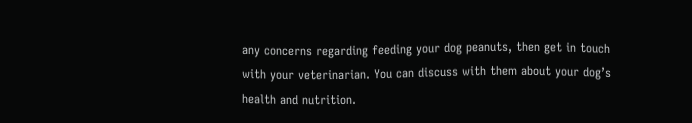any concerns regarding feeding your dog peanuts, then get in touch with your veterinarian. You can discuss with them about your dog’s health and nutrition.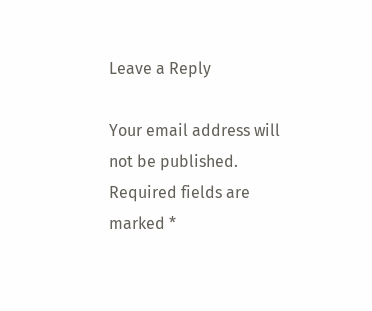Leave a Reply

Your email address will not be published. Required fields are marked *